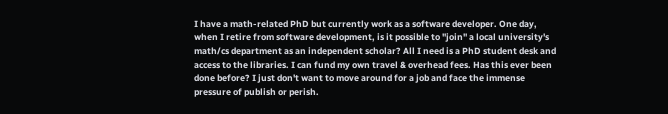I have a math-related PhD but currently work as a software developer. One day, when I retire from software development, is it possible to "join" a local university's math/cs department as an independent scholar? All I need is a PhD student desk and access to the libraries. I can fund my own travel & overhead fees. Has this ever been done before? I just don't want to move around for a job and face the immense pressure of publish or perish.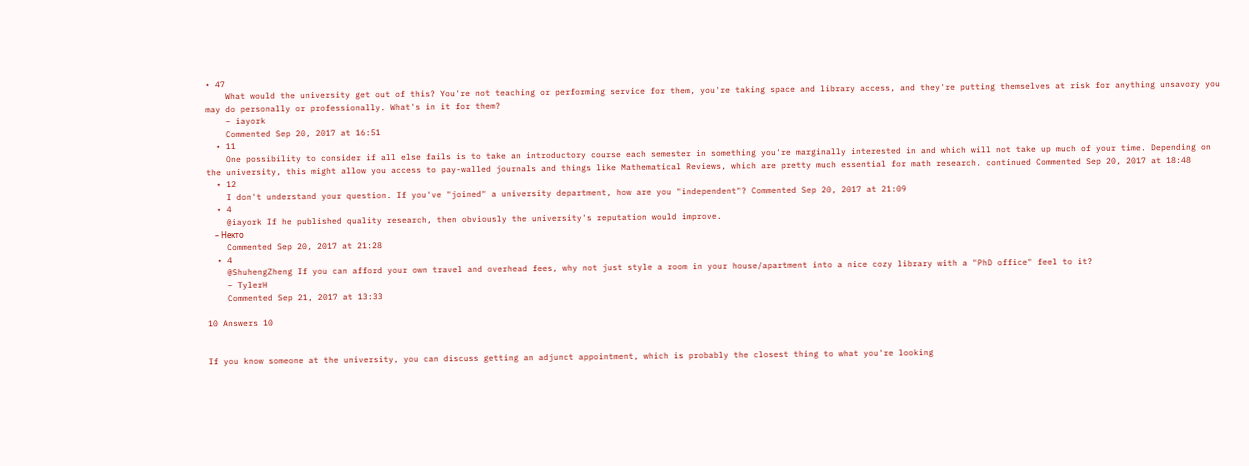• 47
    What would the university get out of this? You're not teaching or performing service for them, you're taking space and library access, and they're putting themselves at risk for anything unsavory you may do personally or professionally. What's in it for them?
    – iayork
    Commented Sep 20, 2017 at 16:51
  • 11
    One possibility to consider if all else fails is to take an introductory course each semester in something you're marginally interested in and which will not take up much of your time. Depending on the university, this might allow you access to pay-walled journals and things like Mathematical Reviews, which are pretty much essential for math research. continued Commented Sep 20, 2017 at 18:48
  • 12
    I don't understand your question. If you've "joined" a university department, how are you "independent"? Commented Sep 20, 2017 at 21:09
  • 4
    @iayork If he published quality research, then obviously the university's reputation would improve.
    – Некто
    Commented Sep 20, 2017 at 21:28
  • 4
    @ShuhengZheng If you can afford your own travel and overhead fees, why not just style a room in your house/apartment into a nice cozy library with a "PhD office" feel to it?
    – TylerH
    Commented Sep 21, 2017 at 13:33

10 Answers 10


If you know someone at the university, you can discuss getting an adjunct appointment, which is probably the closest thing to what you're looking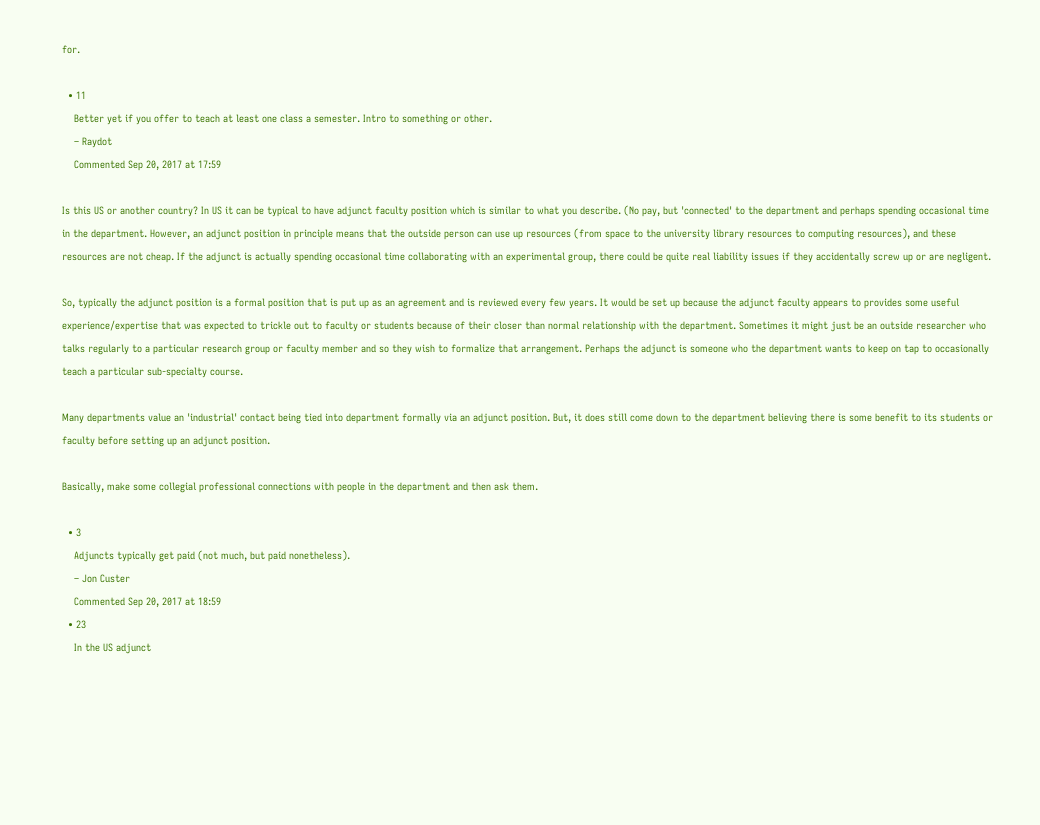for.

  • 11
    Better yet if you offer to teach at least one class a semester. Intro to something or other.
    – Raydot
    Commented Sep 20, 2017 at 17:59

Is this US or another country? In US it can be typical to have adjunct faculty position which is similar to what you describe. (No pay, but 'connected' to the department and perhaps spending occasional time in the department. However, an adjunct position in principle means that the outside person can use up resources (from space to the university library resources to computing resources), and these resources are not cheap. If the adjunct is actually spending occasional time collaborating with an experimental group, there could be quite real liability issues if they accidentally screw up or are negligent.

So, typically the adjunct position is a formal position that is put up as an agreement and is reviewed every few years. It would be set up because the adjunct faculty appears to provides some useful experience/expertise that was expected to trickle out to faculty or students because of their closer than normal relationship with the department. Sometimes it might just be an outside researcher who talks regularly to a particular research group or faculty member and so they wish to formalize that arrangement. Perhaps the adjunct is someone who the department wants to keep on tap to occasionally teach a particular sub-specialty course.

Many departments value an 'industrial' contact being tied into department formally via an adjunct position. But, it does still come down to the department believing there is some benefit to its students or faculty before setting up an adjunct position.

Basically, make some collegial professional connections with people in the department and then ask them.

  • 3
    Adjuncts typically get paid (not much, but paid nonetheless).
    – Jon Custer
    Commented Sep 20, 2017 at 18:59
  • 23
    In the US adjunct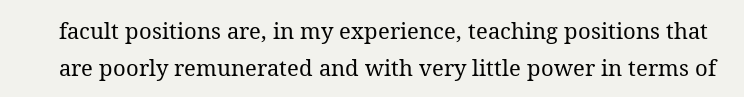facult positions are, in my experience, teaching positions that are poorly remunerated and with very little power in terms of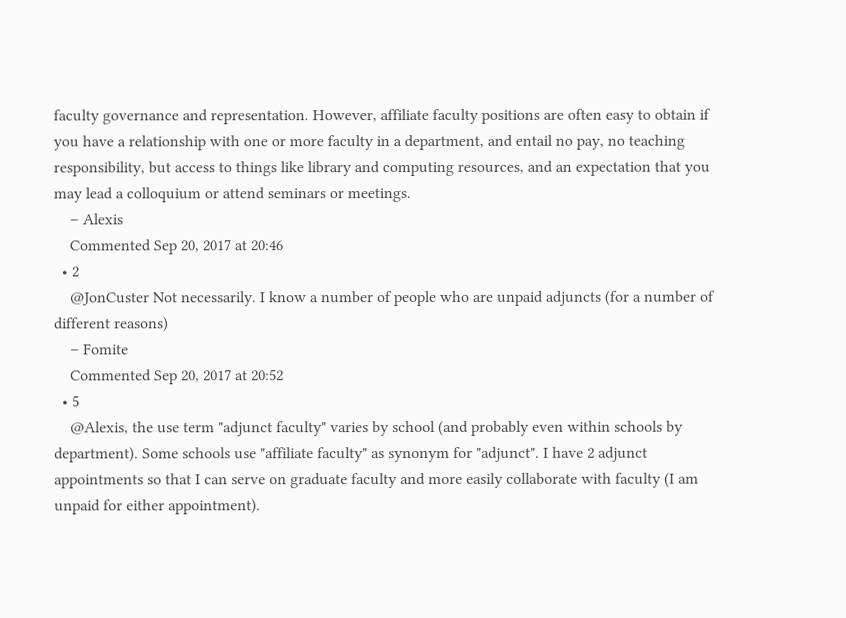faculty governance and representation. However, affiliate faculty positions are often easy to obtain if you have a relationship with one or more faculty in a department, and entail no pay, no teaching responsibility, but access to things like library and computing resources, and an expectation that you may lead a colloquium or attend seminars or meetings.
    – Alexis
    Commented Sep 20, 2017 at 20:46
  • 2
    @JonCuster Not necessarily. I know a number of people who are unpaid adjuncts (for a number of different reasons)
    – Fomite
    Commented Sep 20, 2017 at 20:52
  • 5
    @Alexis, the use term "adjunct faculty" varies by school (and probably even within schools by department). Some schools use "affiliate faculty" as synonym for "adjunct". I have 2 adjunct appointments so that I can serve on graduate faculty and more easily collaborate with faculty (I am unpaid for either appointment).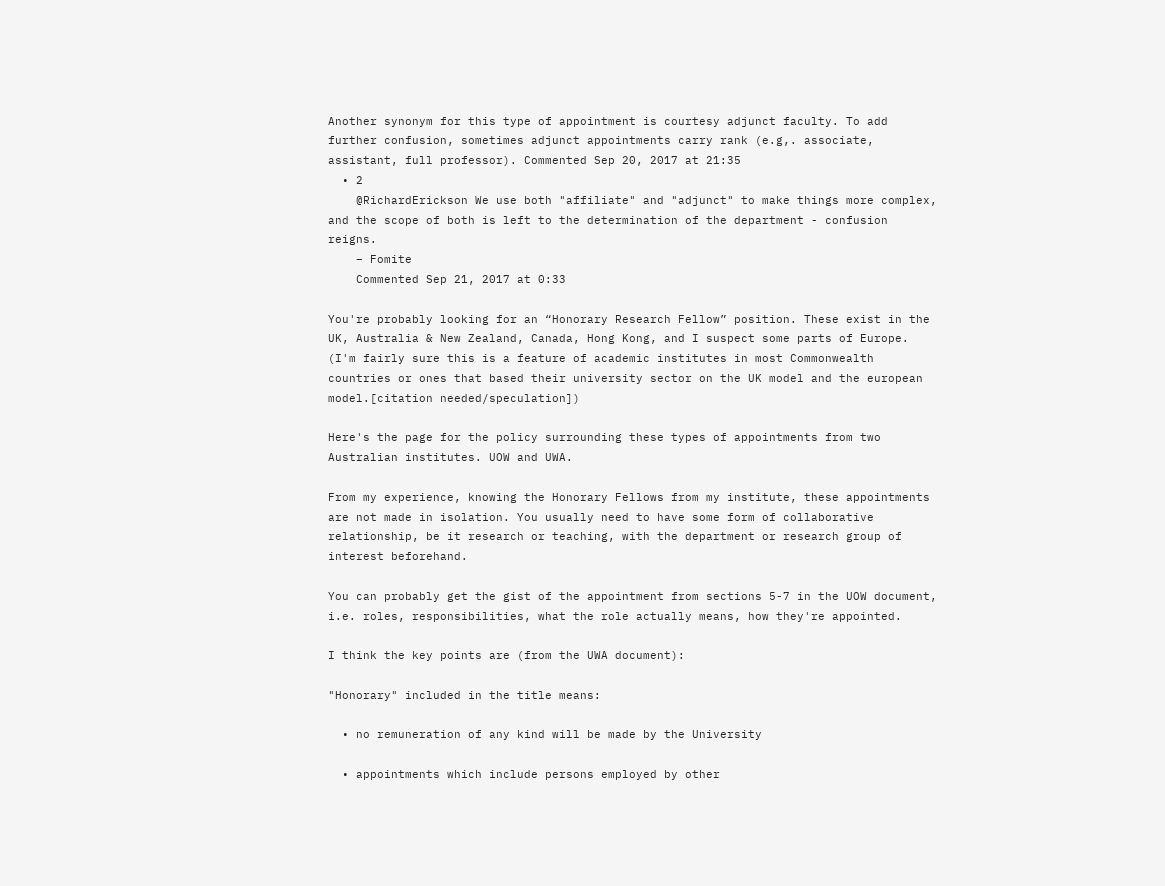Another synonym for this type of appointment is courtesy adjunct faculty. To add further confusion, sometimes adjunct appointments carry rank (e.g,. associate, assistant, full professor). Commented Sep 20, 2017 at 21:35
  • 2
    @RichardErickson We use both "affiliate" and "adjunct" to make things more complex, and the scope of both is left to the determination of the department - confusion reigns.
    – Fomite
    Commented Sep 21, 2017 at 0:33

You're probably looking for an “Honorary Research Fellow” position. These exist in the UK, Australia & New Zealand, Canada, Hong Kong, and I suspect some parts of Europe. (I'm fairly sure this is a feature of academic institutes in most Commonwealth countries or ones that based their university sector on the UK model and the european model.[citation needed/speculation])

Here's the page for the policy surrounding these types of appointments from two Australian institutes. UOW and UWA.

From my experience, knowing the Honorary Fellows from my institute, these appointments are not made in isolation. You usually need to have some form of collaborative relationship, be it research or teaching, with the department or research group of interest beforehand.

You can probably get the gist of the appointment from sections 5-7 in the UOW document, i.e. roles, responsibilities, what the role actually means, how they're appointed.

I think the key points are (from the UWA document):

"Honorary" included in the title means:

  • no remuneration of any kind will be made by the University

  • appointments which include persons employed by other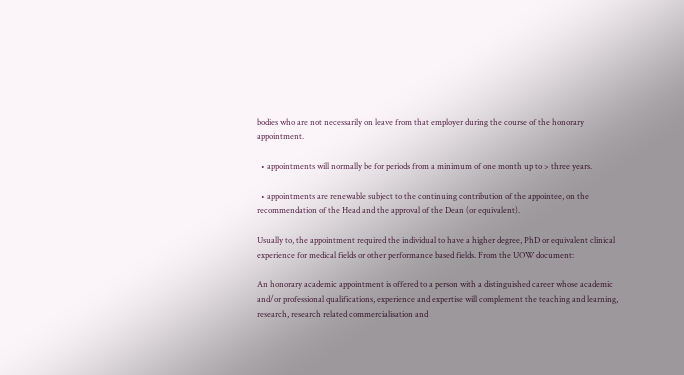bodies who are not necessarily on leave from that employer during the course of the honorary appointment.

  • appointments will normally be for periods from a minimum of one month up to > three years.

  • appointments are renewable subject to the continuing contribution of the appointee, on the recommendation of the Head and the approval of the Dean (or equivalent).

Usually to, the appointment required the individual to have a higher degree, PhD or equivalent clinical experience for medical fields or other performance based fields. From the UOW document:

An honorary academic appointment is offered to a person with a distinguished career whose academic and/or professional qualifications, experience and expertise will complement the teaching and learning, research, research related commercialisation and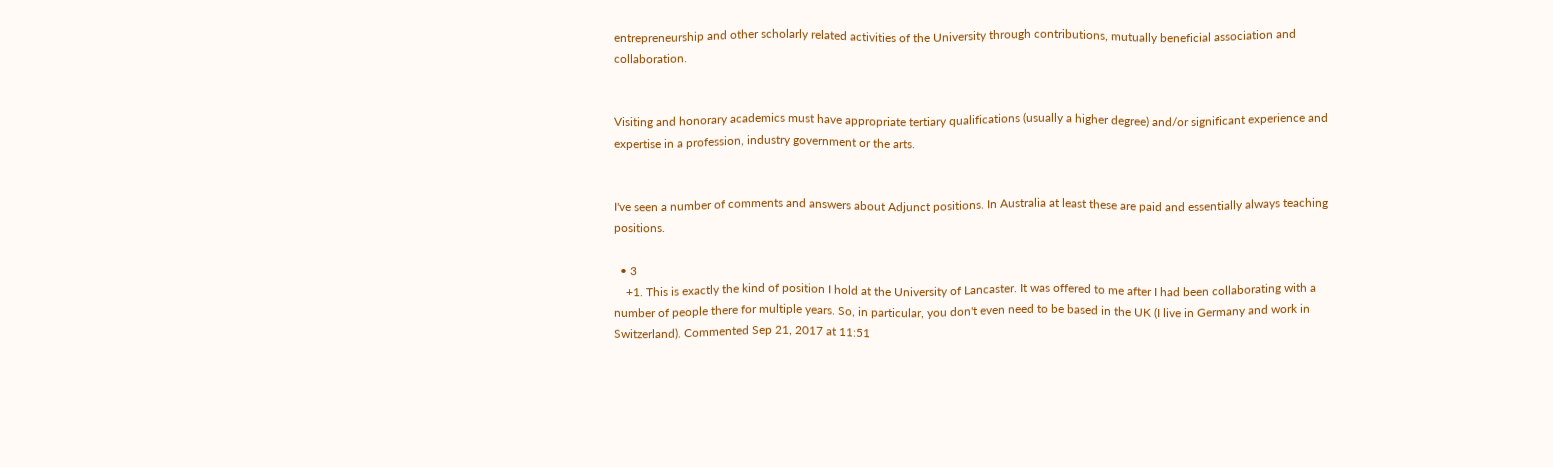entrepreneurship and other scholarly related activities of the University through contributions, mutually beneficial association and collaboration.


Visiting and honorary academics must have appropriate tertiary qualifications (usually a higher degree) and/or significant experience and expertise in a profession, industry government or the arts.


I've seen a number of comments and answers about Adjunct positions. In Australia at least these are paid and essentially always teaching positions.

  • 3
    +1. This is exactly the kind of position I hold at the University of Lancaster. It was offered to me after I had been collaborating with a number of people there for multiple years. So, in particular, you don't even need to be based in the UK (I live in Germany and work in Switzerland). Commented Sep 21, 2017 at 11:51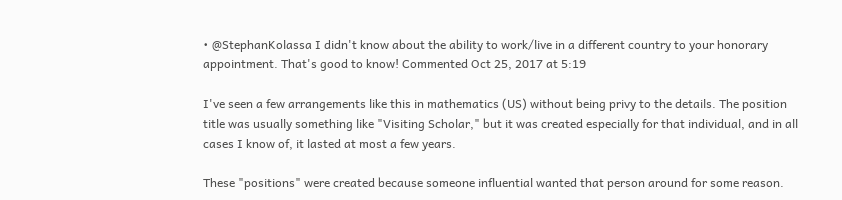• @StephanKolassa I didn't know about the ability to work/live in a different country to your honorary appointment. That's good to know! Commented Oct 25, 2017 at 5:19

I've seen a few arrangements like this in mathematics (US) without being privy to the details. The position title was usually something like "Visiting Scholar," but it was created especially for that individual, and in all cases I know of, it lasted at most a few years.

These "positions" were created because someone influential wanted that person around for some reason.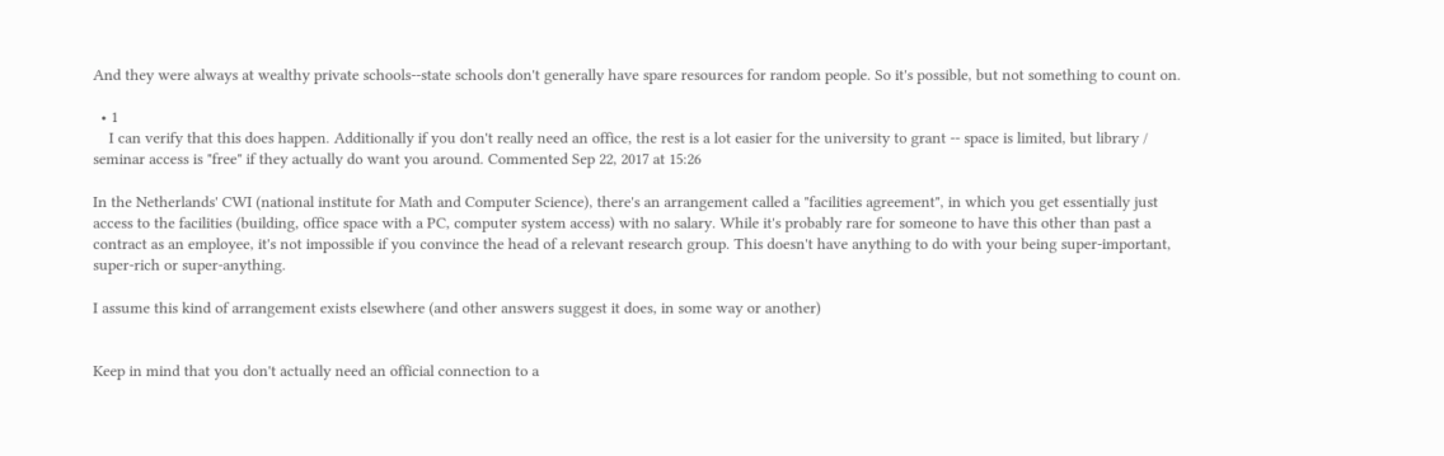And they were always at wealthy private schools--state schools don't generally have spare resources for random people. So it's possible, but not something to count on.

  • 1
    I can verify that this does happen. Additionally if you don't really need an office, the rest is a lot easier for the university to grant -- space is limited, but library / seminar access is "free" if they actually do want you around. Commented Sep 22, 2017 at 15:26

In the Netherlands' CWI (national institute for Math and Computer Science), there's an arrangement called a "facilities agreement", in which you get essentially just access to the facilities (building, office space with a PC, computer system access) with no salary. While it's probably rare for someone to have this other than past a contract as an employee, it's not impossible if you convince the head of a relevant research group. This doesn't have anything to do with your being super-important, super-rich or super-anything.

I assume this kind of arrangement exists elsewhere (and other answers suggest it does, in some way or another)


Keep in mind that you don't actually need an official connection to a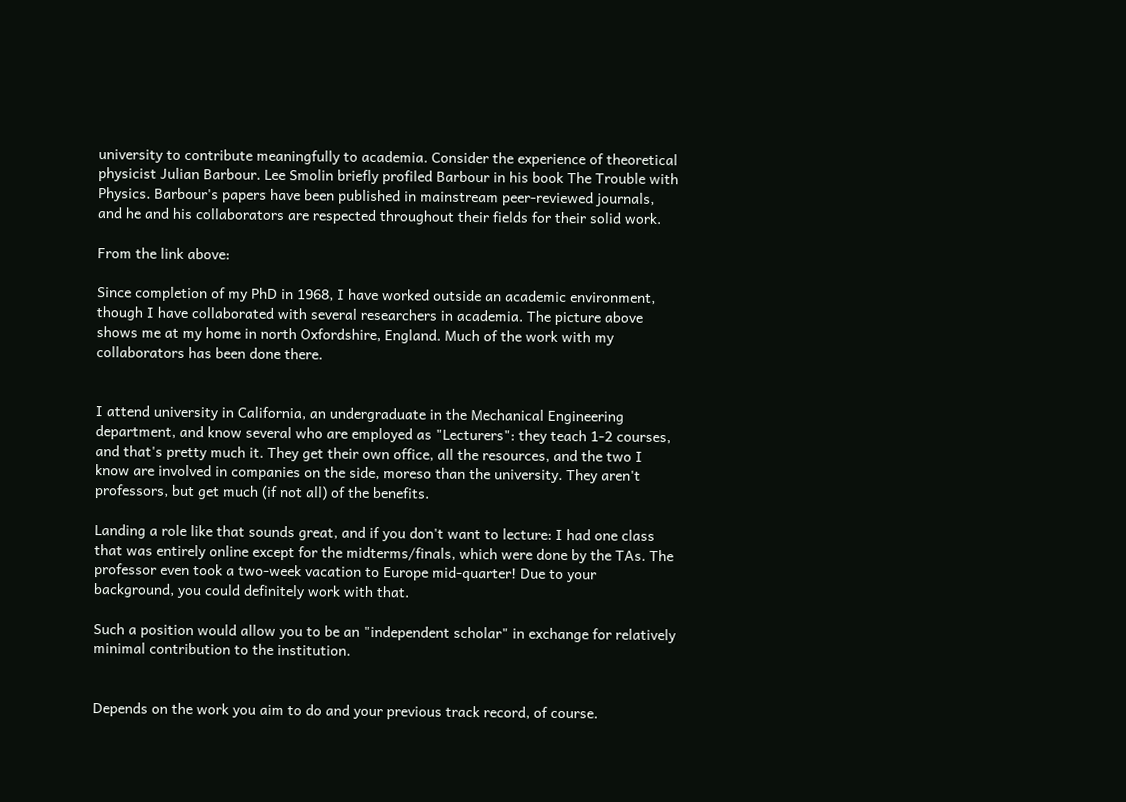university to contribute meaningfully to academia. Consider the experience of theoretical physicist Julian Barbour. Lee Smolin briefly profiled Barbour in his book The Trouble with Physics. Barbour's papers have been published in mainstream peer-reviewed journals, and he and his collaborators are respected throughout their fields for their solid work.

From the link above:

Since completion of my PhD in 1968, I have worked outside an academic environment, though I have collaborated with several researchers in academia. The picture above shows me at my home in north Oxfordshire, England. Much of the work with my collaborators has been done there.


I attend university in California, an undergraduate in the Mechanical Engineering department, and know several who are employed as "Lecturers": they teach 1-2 courses, and that's pretty much it. They get their own office, all the resources, and the two I know are involved in companies on the side, moreso than the university. They aren't professors, but get much (if not all) of the benefits.

Landing a role like that sounds great, and if you don't want to lecture: I had one class that was entirely online except for the midterms/finals, which were done by the TAs. The professor even took a two-week vacation to Europe mid-quarter! Due to your background, you could definitely work with that.

Such a position would allow you to be an "independent scholar" in exchange for relatively minimal contribution to the institution.


Depends on the work you aim to do and your previous track record, of course.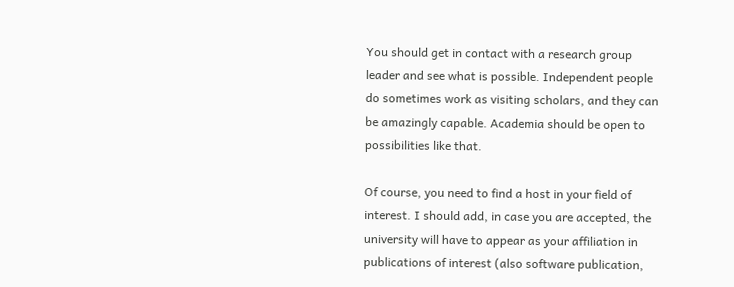You should get in contact with a research group leader and see what is possible. Independent people do sometimes work as visiting scholars, and they can be amazingly capable. Academia should be open to possibilities like that.

Of course, you need to find a host in your field of interest. I should add, in case you are accepted, the university will have to appear as your affiliation in publications of interest (also software publication,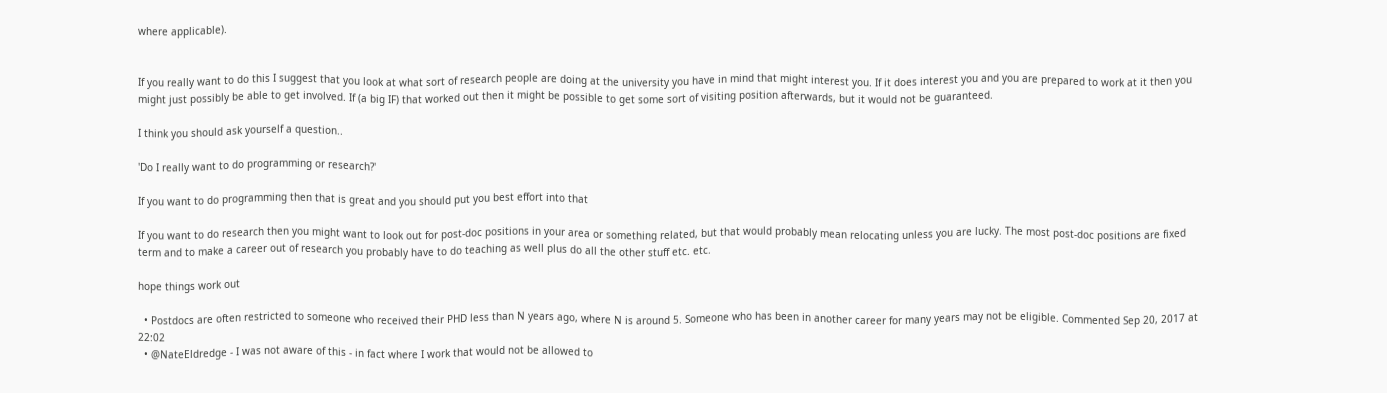where applicable).


If you really want to do this I suggest that you look at what sort of research people are doing at the university you have in mind that might interest you. If it does interest you and you are prepared to work at it then you might just possibly be able to get involved. If (a big IF) that worked out then it might be possible to get some sort of visiting position afterwards, but it would not be guaranteed.

I think you should ask yourself a question..

'Do I really want to do programming or research?'

If you want to do programming then that is great and you should put you best effort into that

If you want to do research then you might want to look out for post-doc positions in your area or something related, but that would probably mean relocating unless you are lucky. The most post-doc positions are fixed term and to make a career out of research you probably have to do teaching as well plus do all the other stuff etc. etc.

hope things work out

  • Postdocs are often restricted to someone who received their PHD less than N years ago, where N is around 5. Someone who has been in another career for many years may not be eligible. Commented Sep 20, 2017 at 22:02
  • @NateEldredge - I was not aware of this - in fact where I work that would not be allowed to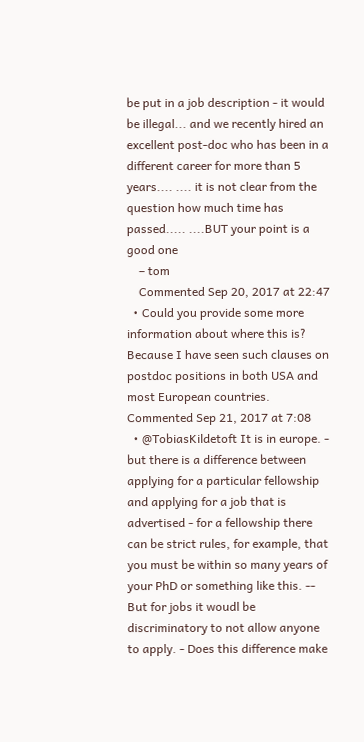be put in a job description - it would be illegal... and we recently hired an excellent post-doc who has been in a different career for more than 5 years.... .... it is not clear from the question how much time has passed..... ....BUT your point is a good one
    – tom
    Commented Sep 20, 2017 at 22:47
  • Could you provide some more information about where this is? Because I have seen such clauses on postdoc positions in both USA and most European countries. Commented Sep 21, 2017 at 7:08
  • @TobiasKildetoft It is in europe. - but there is a difference between applying for a particular fellowship and applying for a job that is advertised - for a fellowship there can be strict rules, for example, that you must be within so many years of your PhD or something like this. -- But for jobs it woudl be discriminatory to not allow anyone to apply. - Does this difference make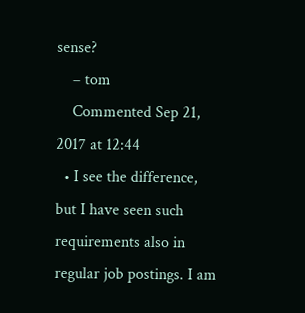sense?
    – tom
    Commented Sep 21, 2017 at 12:44
  • I see the difference, but I have seen such requirements also in regular job postings. I am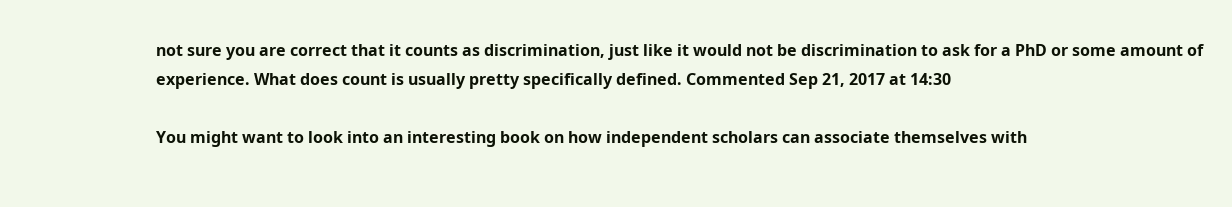not sure you are correct that it counts as discrimination, just like it would not be discrimination to ask for a PhD or some amount of experience. What does count is usually pretty specifically defined. Commented Sep 21, 2017 at 14:30

You might want to look into an interesting book on how independent scholars can associate themselves with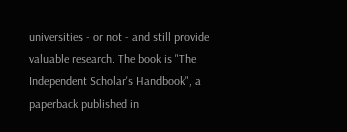universities - or not - and still provide valuable research. The book is "The Independent Scholar's Handbook", a paperback published in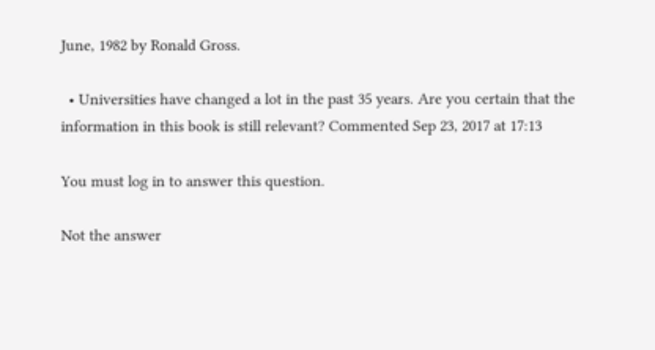June, 1982 by Ronald Gross.

  • Universities have changed a lot in the past 35 years. Are you certain that the information in this book is still relevant? Commented Sep 23, 2017 at 17:13

You must log in to answer this question.

Not the answer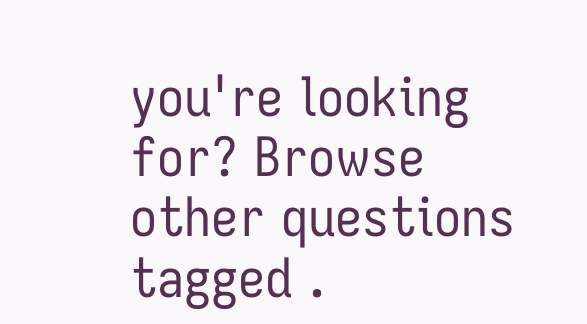you're looking for? Browse other questions tagged .